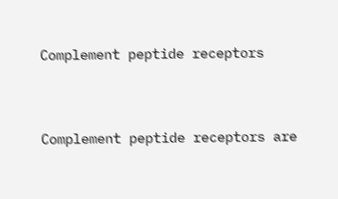Complement peptide receptors


Complement peptide receptors are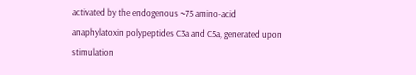activated by the endogenous ~75 amino-acid anaphylatoxin polypeptides C3a and C5a, generated upon stimulation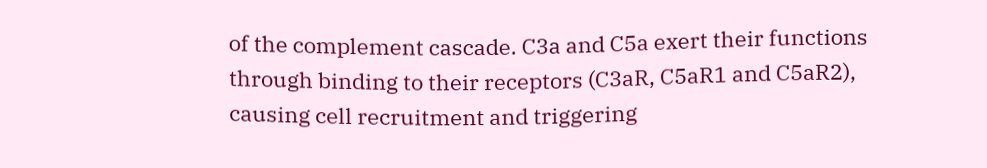of the complement cascade. C3a and C5a exert their functions through binding to their receptors (C3aR, C5aR1 and C5aR2), causing cell recruitment and triggering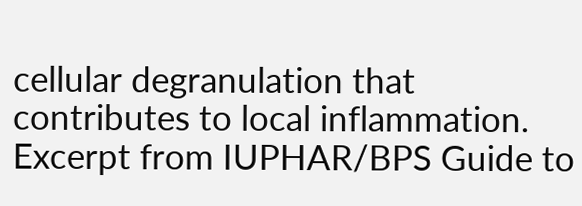cellular degranulation that contributes to local inflammation.
Excerpt from IUPHAR/BPS Guide to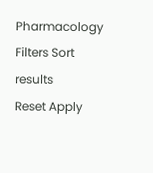Pharmacology
Filters Sort results
Reset Apply